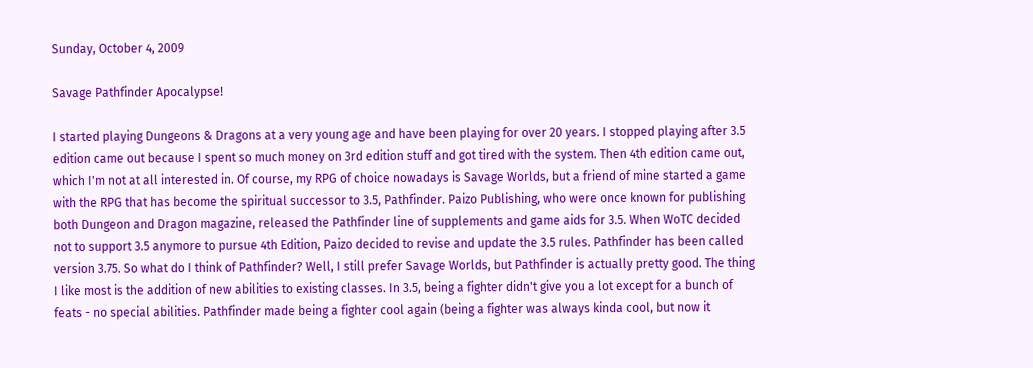Sunday, October 4, 2009

Savage Pathfinder Apocalypse!

I started playing Dungeons & Dragons at a very young age and have been playing for over 20 years. I stopped playing after 3.5 edition came out because I spent so much money on 3rd edition stuff and got tired with the system. Then 4th edition came out, which I'm not at all interested in. Of course, my RPG of choice nowadays is Savage Worlds, but a friend of mine started a game with the RPG that has become the spiritual successor to 3.5, Pathfinder. Paizo Publishing, who were once known for publishing both Dungeon and Dragon magazine, released the Pathfinder line of supplements and game aids for 3.5. When WoTC decided not to support 3.5 anymore to pursue 4th Edition, Paizo decided to revise and update the 3.5 rules. Pathfinder has been called version 3.75. So what do I think of Pathfinder? Well, I still prefer Savage Worlds, but Pathfinder is actually pretty good. The thing I like most is the addition of new abilities to existing classes. In 3.5, being a fighter didn't give you a lot except for a bunch of feats - no special abilities. Pathfinder made being a fighter cool again (being a fighter was always kinda cool, but now it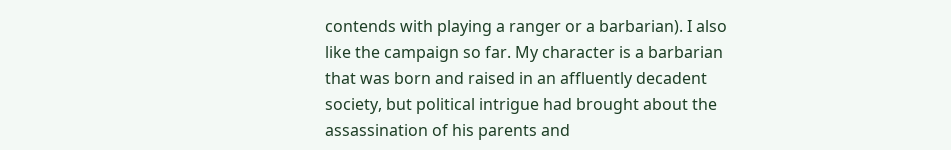contends with playing a ranger or a barbarian). I also like the campaign so far. My character is a barbarian that was born and raised in an affluently decadent society, but political intrigue had brought about the assassination of his parents and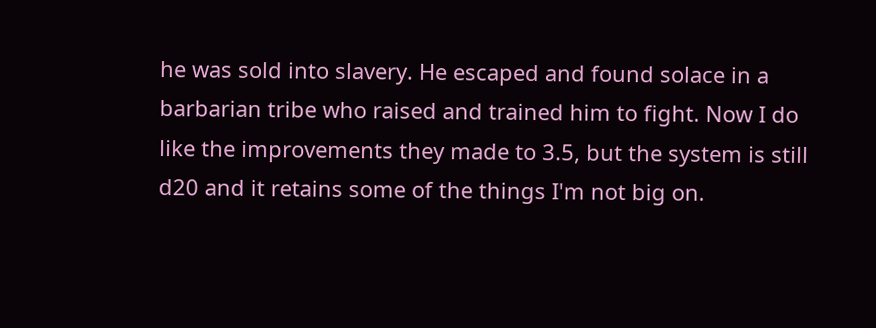he was sold into slavery. He escaped and found solace in a barbarian tribe who raised and trained him to fight. Now I do like the improvements they made to 3.5, but the system is still d20 and it retains some of the things I'm not big on.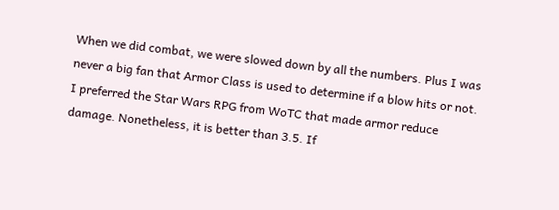When we did combat, we were slowed down by all the numbers. Plus I was never a big fan that Armor Class is used to determine if a blow hits or not. I preferred the Star Wars RPG from WoTC that made armor reduce damage. Nonetheless, it is better than 3.5. If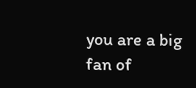you are a big fan of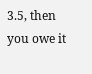3.5, then you owe it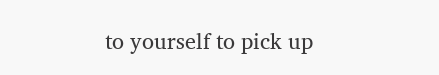to yourself to pick up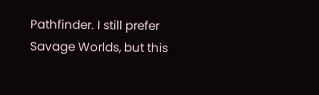Pathfinder. I still prefer Savage Worlds, but this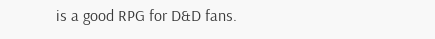is a good RPG for D&D fans.